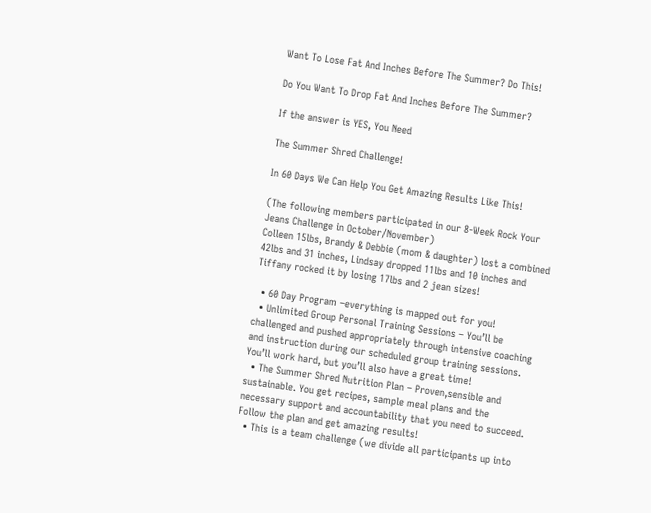Want To Lose Fat And Inches Before The Summer? Do This!

Do You Want To Drop Fat And Inches Before The Summer?

If the answer is YES, You Need

The Summer Shred Challenge!

In 60 Days We Can Help You Get Amazing Results Like This!

(The following members participated in our 8-Week Rock Your Jeans Challenge in October/November)
Colleen 15lbs, Brandy & Debbie (mom & daughter) lost a combined 42lbs and 31 inches, Lindsay dropped 11lbs and 10 inches and Tiffany rocked it by losing 17lbs and 2 jean sizes!

  • 60 Day Program –everything is mapped out for you!
  • Unlimited Group Personal Training Sessions – You’ll be challenged and pushed appropriately through intensive coaching and instruction during our scheduled group training sessions. You’ll work hard, but you’ll also have a great time!
  • The Summer Shred Nutrition Plan – Proven,sensible and sustainable. You get recipes, sample meal plans and the necessary support and accountability that you need to succeed. Follow the plan and get amazing results!
  • This is a team challenge (we divide all participants up into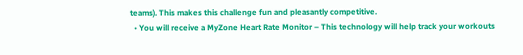teams). This makes this challenge fun and pleasantly competitive.
  • You will receive a MyZone Heart Rate Monitor – This technology will help track your workouts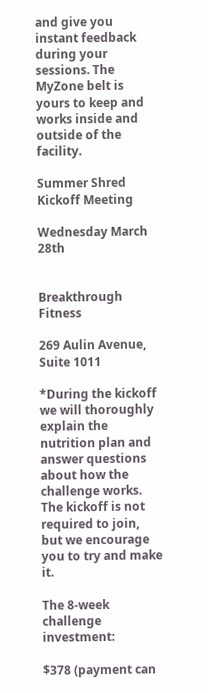and give you instant feedback during your sessions. The MyZone belt is yours to keep and works inside and outside of the facility.

Summer Shred Kickoff Meeting

Wednesday March 28th


Breakthrough Fitness

269 Aulin Avenue, Suite 1011

*During the kickoff we will thoroughly explain the nutrition plan and answer questions about how the challenge works. The kickoff is not required to join, but we encourage you to try and make it.

The 8-week challenge investment:

$378 (payment can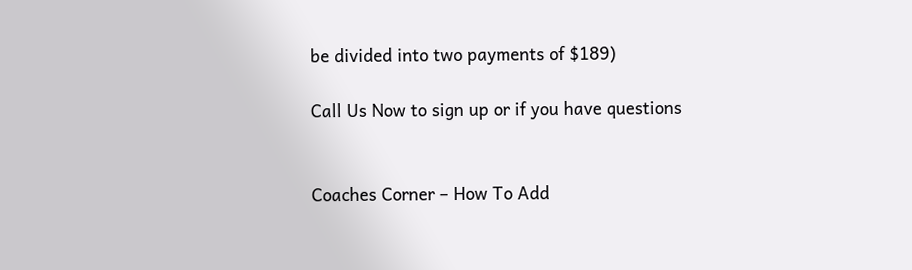be divided into two payments of $189)

Call Us Now to sign up or if you have questions


Coaches Corner – How To Add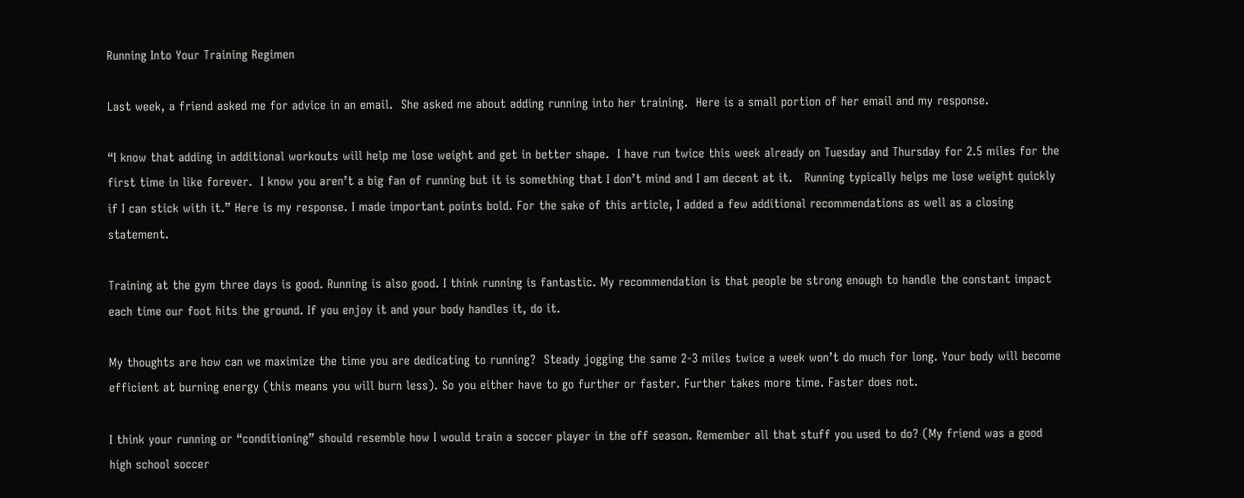Running Into Your Training Regimen

Last week, a friend asked me for advice in an email.  She asked me about adding running into her training.  Here is a small portion of her email and my response.

“I know that adding in additional workouts will help me lose weight and get in better shape.  I have run twice this week already on Tuesday and Thursday for 2.5 miles for the first time in like forever.  I know you aren’t a big fan of running but it is something that I don’t mind and I am decent at it.   Running typically helps me lose weight quickly if I can stick with it.” Here is my response. I made important points bold. For the sake of this article, I added a few additional recommendations as well as a closing statement.

Training at the gym three days is good. Running is also good. I think running is fantastic. My recommendation is that people be strong enough to handle the constant impact each time our foot hits the ground. If you enjoy it and your body handles it, do it.

My thoughts are how can we maximize the time you are dedicating to running?  Steady jogging the same 2-3 miles twice a week won’t do much for long. Your body will become efficient at burning energy (this means you will burn less). So you either have to go further or faster. Further takes more time. Faster does not.

I think your running or “conditioning” should resemble how I would train a soccer player in the off season. Remember all that stuff you used to do? (My friend was a good high school soccer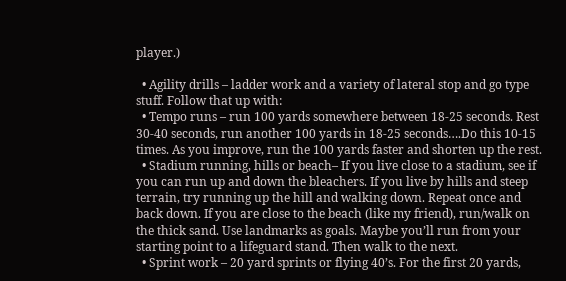player.)

  • Agility drills – ladder work and a variety of lateral stop and go type stuff. Follow that up with:
  • Tempo runs – run 100 yards somewhere between 18-25 seconds. Rest 30-40 seconds, run another 100 yards in 18-25 seconds….Do this 10-15 times. As you improve, run the 100 yards faster and shorten up the rest.
  • Stadium running, hills or beach– If you live close to a stadium, see if you can run up and down the bleachers. If you live by hills and steep terrain, try running up the hill and walking down. Repeat once and back down. If you are close to the beach (like my friend), run/walk on the thick sand. Use landmarks as goals. Maybe you’ll run from your starting point to a lifeguard stand. Then walk to the next.
  • Sprint work – 20 yard sprints or flying 40’s. For the first 20 yards,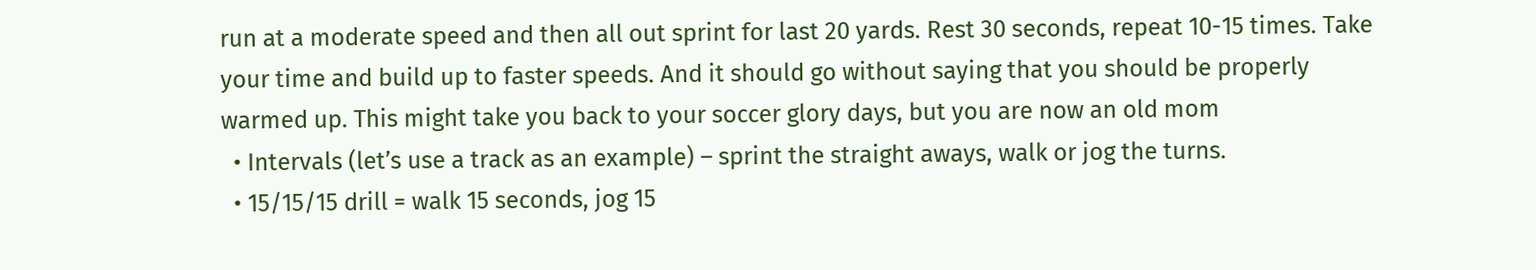run at a moderate speed and then all out sprint for last 20 yards. Rest 30 seconds, repeat 10-15 times. Take your time and build up to faster speeds. And it should go without saying that you should be properly warmed up. This might take you back to your soccer glory days, but you are now an old mom
  • Intervals (let’s use a track as an example) – sprint the straight aways, walk or jog the turns.
  • 15/15/15 drill = walk 15 seconds, jog 15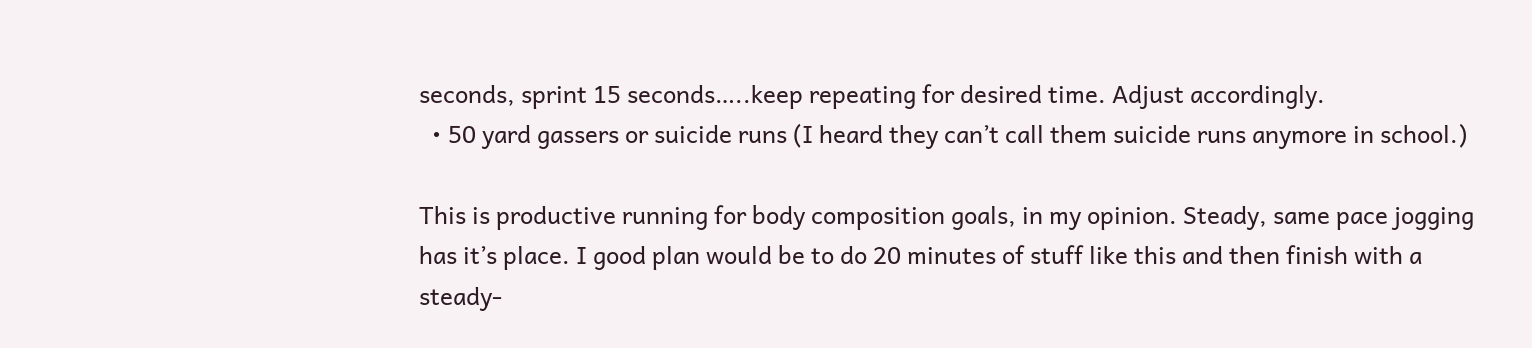seconds, sprint 15 seconds…..keep repeating for desired time. Adjust accordingly.
  • 50 yard gassers or suicide runs (I heard they can’t call them suicide runs anymore in school.)

This is productive running for body composition goals, in my opinion. Steady, same pace jogging has it’s place. I good plan would be to do 20 minutes of stuff like this and then finish with a steady-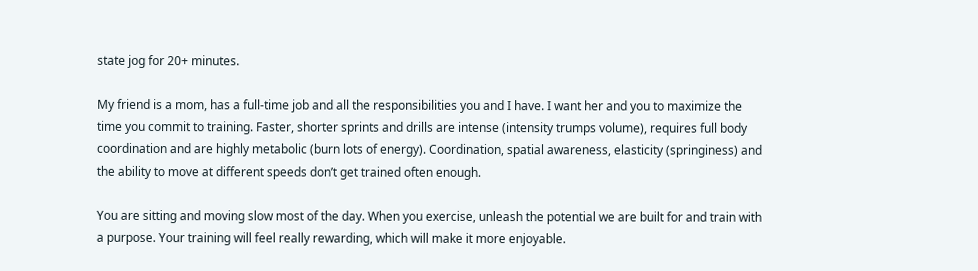state jog for 20+ minutes.

My friend is a mom, has a full-time job and all the responsibilities you and I have. I want her and you to maximize the time you commit to training. Faster, shorter sprints and drills are intense (intensity trumps volume), requires full body coordination and are highly metabolic (burn lots of energy). Coordination, spatial awareness, elasticity (springiness) and the ability to move at different speeds don’t get trained often enough.

You are sitting and moving slow most of the day. When you exercise, unleash the potential we are built for and train with a purpose. Your training will feel really rewarding, which will make it more enjoyable.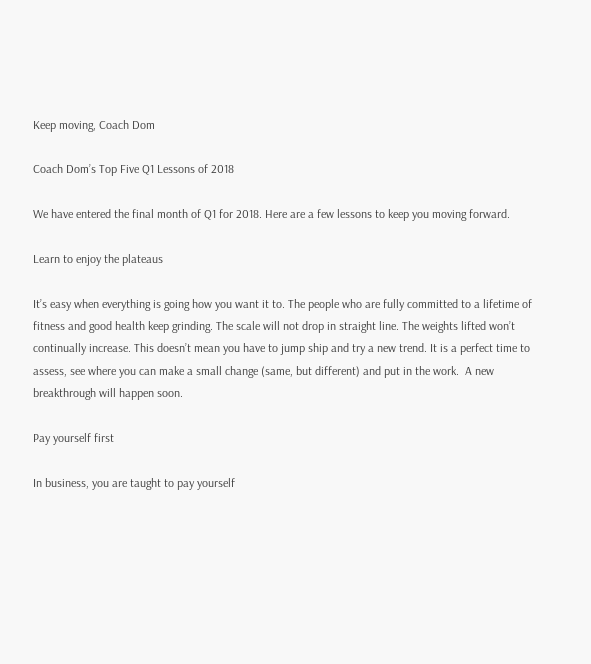Keep moving, Coach Dom

Coach Dom’s Top Five Q1 Lessons of 2018

We have entered the final month of Q1 for 2018. Here are a few lessons to keep you moving forward.

Learn to enjoy the plateaus

It’s easy when everything is going how you want it to. The people who are fully committed to a lifetime of fitness and good health keep grinding. The scale will not drop in straight line. The weights lifted won’t continually increase. This doesn’t mean you have to jump ship and try a new trend. It is a perfect time to assess, see where you can make a small change (same, but different) and put in the work.  A new breakthrough will happen soon.

Pay yourself first

In business, you are taught to pay yourself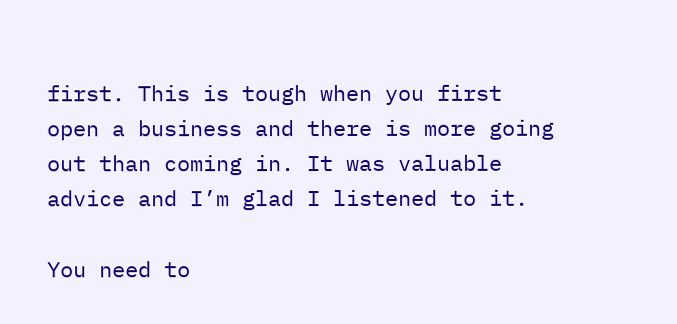first. This is tough when you first open a business and there is more going out than coming in. It was valuable advice and I’m glad I listened to it.

You need to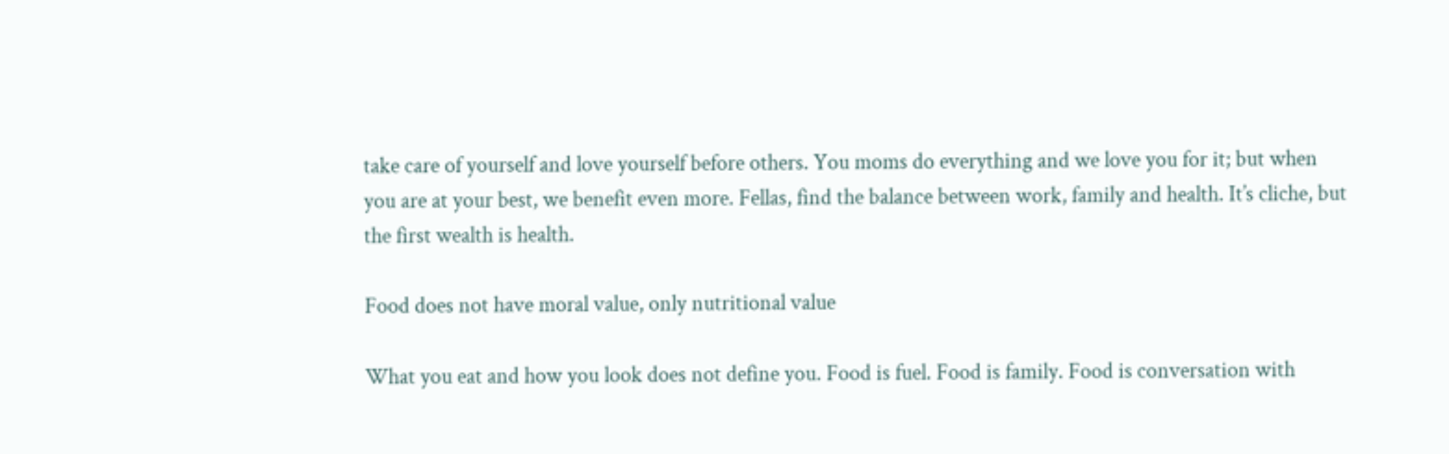take care of yourself and love yourself before others. You moms do everything and we love you for it; but when you are at your best, we benefit even more. Fellas, find the balance between work, family and health. It’s cliche, but the first wealth is health.

Food does not have moral value, only nutritional value

What you eat and how you look does not define you. Food is fuel. Food is family. Food is conversation with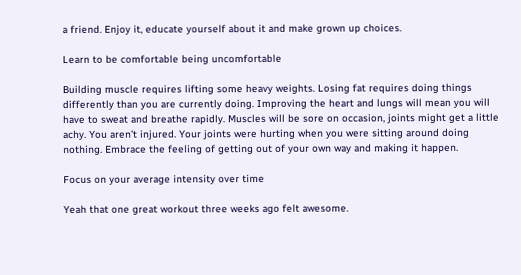a friend. Enjoy it, educate yourself about it and make grown up choices.

Learn to be comfortable being uncomfortable

Building muscle requires lifting some heavy weights. Losing fat requires doing things differently than you are currently doing. Improving the heart and lungs will mean you will have to sweat and breathe rapidly. Muscles will be sore on occasion, joints might get a little achy. You aren’t injured. Your joints were hurting when you were sitting around doing nothing. Embrace the feeling of getting out of your own way and making it happen.

Focus on your average intensity over time

Yeah that one great workout three weeks ago felt awesome.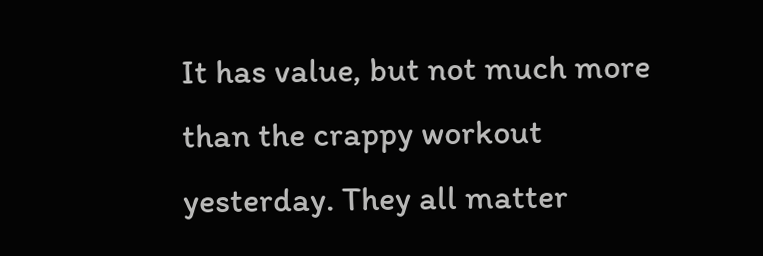It has value, but not much more than the crappy workout yesterday. They all matter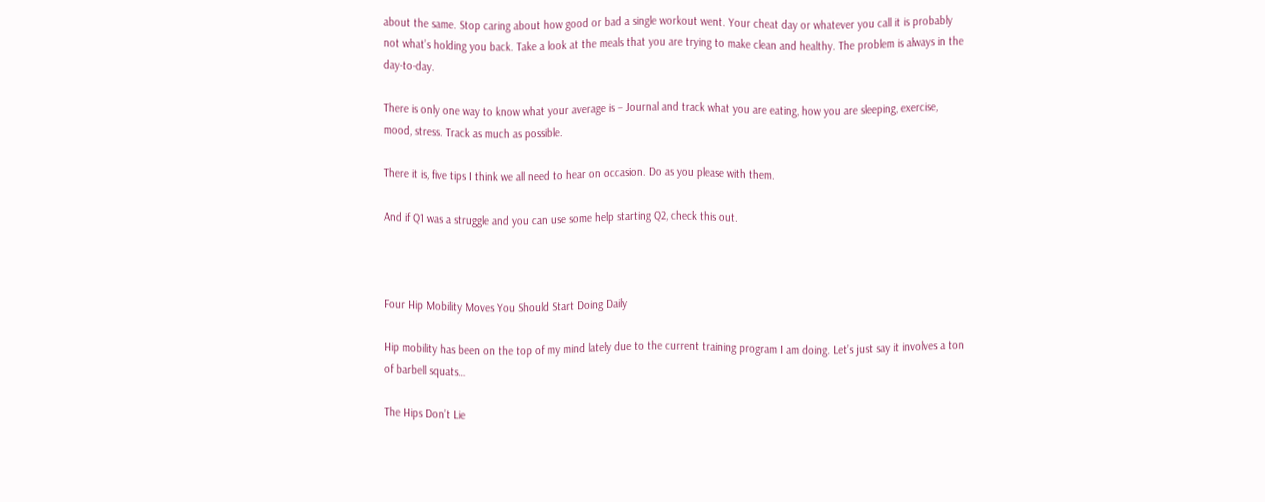about the same. Stop caring about how good or bad a single workout went. Your cheat day or whatever you call it is probably not what’s holding you back. Take a look at the meals that you are trying to make clean and healthy. The problem is always in the day-to-day.

There is only one way to know what your average is – Journal and track what you are eating, how you are sleeping, exercise, mood, stress. Track as much as possible.

There it is, five tips I think we all need to hear on occasion. Do as you please with them.

And if Q1 was a struggle and you can use some help starting Q2, check this out.



Four Hip Mobility Moves You Should Start Doing Daily

Hip mobility has been on the top of my mind lately due to the current training program I am doing. Let’s just say it involves a ton of barbell squats…

The Hips Don’t Lie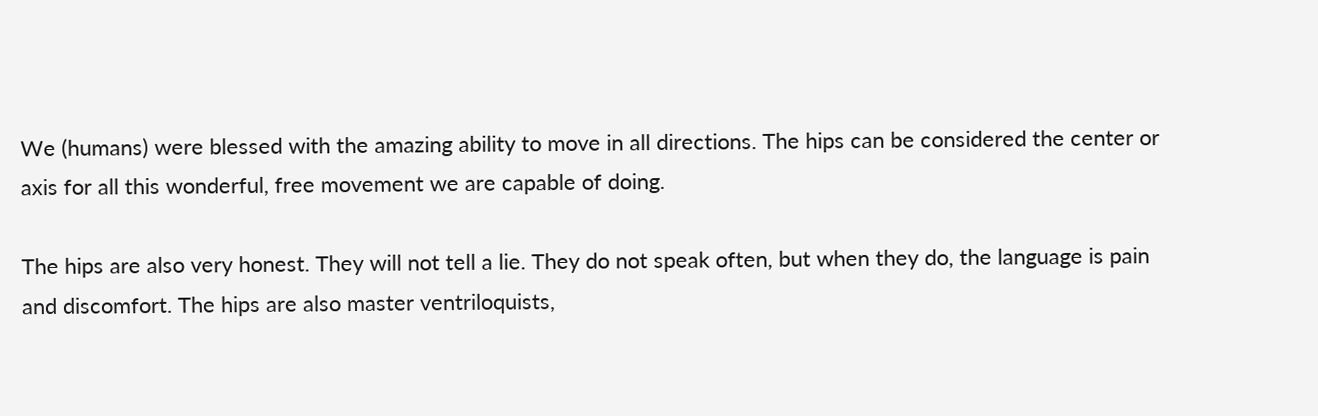We (humans) were blessed with the amazing ability to move in all directions. The hips can be considered the center or axis for all this wonderful, free movement we are capable of doing.

The hips are also very honest. They will not tell a lie. They do not speak often, but when they do, the language is pain and discomfort. The hips are also master ventriloquists,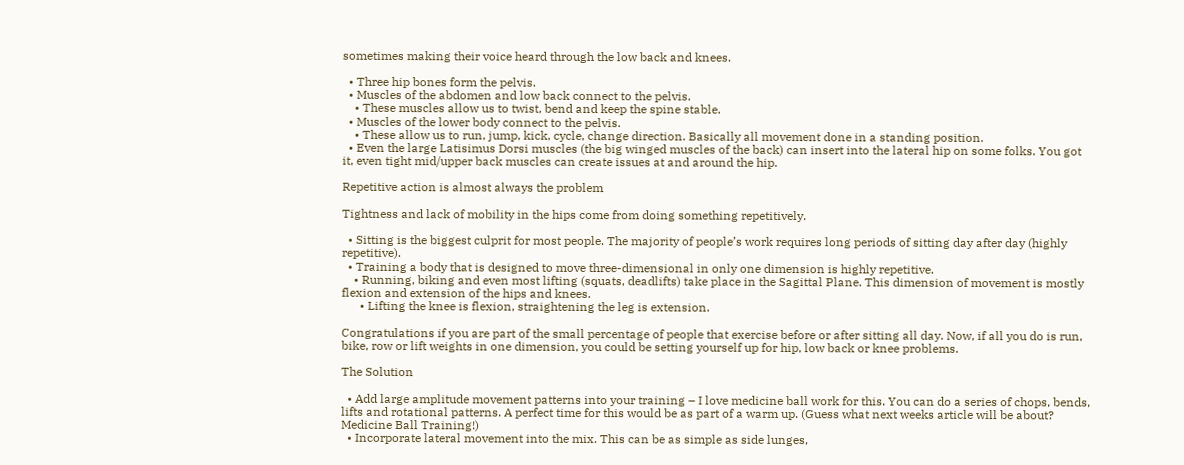sometimes making their voice heard through the low back and knees.

  • Three hip bones form the pelvis.
  • Muscles of the abdomen and low back connect to the pelvis.
    • These muscles allow us to twist, bend and keep the spine stable.
  • Muscles of the lower body connect to the pelvis.
    • These allow us to run, jump, kick, cycle, change direction. Basically all movement done in a standing position.
  • Even the large Latisimus Dorsi muscles (the big winged muscles of the back) can insert into the lateral hip on some folks. You got it, even tight mid/upper back muscles can create issues at and around the hip.

Repetitive action is almost always the problem

Tightness and lack of mobility in the hips come from doing something repetitively.

  • Sitting is the biggest culprit for most people. The majority of people’s work requires long periods of sitting day after day (highly repetitive).
  • Training a body that is designed to move three-dimensional in only one dimension is highly repetitive.
    • Running, biking and even most lifting (squats, deadlifts) take place in the Sagittal Plane. This dimension of movement is mostly flexion and extension of the hips and knees.
      • Lifting the knee is flexion, straightening the leg is extension.

Congratulations if you are part of the small percentage of people that exercise before or after sitting all day. Now, if all you do is run, bike, row or lift weights in one dimension, you could be setting yourself up for hip, low back or knee problems.

The Solution

  • Add large amplitude movement patterns into your training – I love medicine ball work for this. You can do a series of chops, bends, lifts and rotational patterns. A perfect time for this would be as part of a warm up. (Guess what next weeks article will be about? Medicine Ball Training!)
  • Incorporate lateral movement into the mix. This can be as simple as side lunges,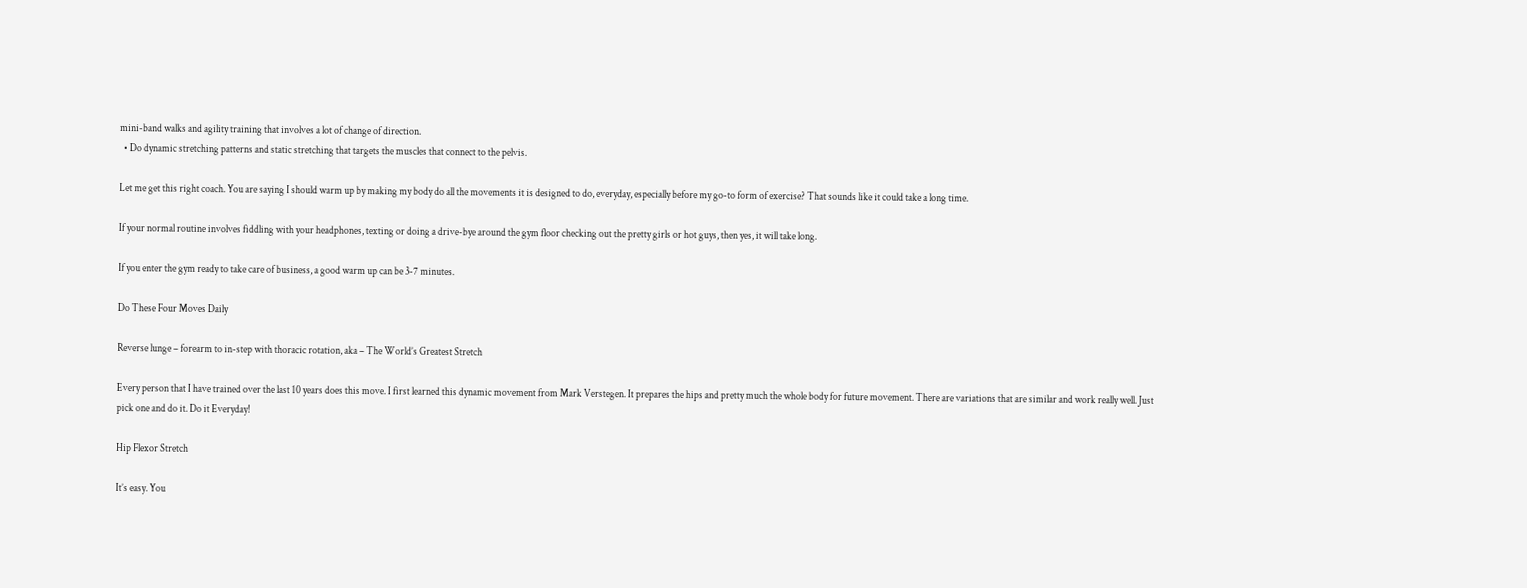mini-band walks and agility training that involves a lot of change of direction.
  • Do dynamic stretching patterns and static stretching that targets the muscles that connect to the pelvis.

Let me get this right coach. You are saying I should warm up by making my body do all the movements it is designed to do, everyday, especially before my go-to form of exercise? That sounds like it could take a long time.

If your normal routine involves fiddling with your headphones, texting or doing a drive-bye around the gym floor checking out the pretty girls or hot guys, then yes, it will take long.

If you enter the gym ready to take care of business, a good warm up can be 3-7 minutes.

Do These Four Moves Daily

Reverse lunge – forearm to in-step with thoracic rotation, aka – The World’s Greatest Stretch

Every person that I have trained over the last 10 years does this move. I first learned this dynamic movement from Mark Verstegen. It prepares the hips and pretty much the whole body for future movement. There are variations that are similar and work really well. Just pick one and do it. Do it Everyday!

Hip Flexor Stretch

It’s easy. You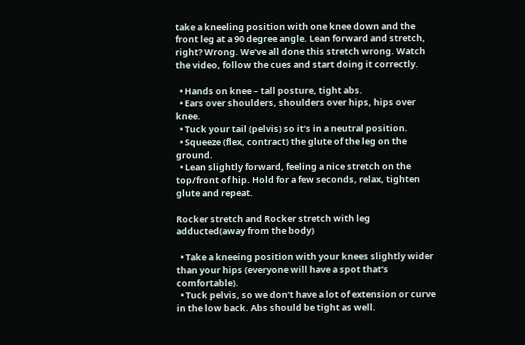take a kneeling position with one knee down and the front leg at a 90 degree angle. Lean forward and stretch, right? Wrong. We’ve all done this stretch wrong. Watch the video, follow the cues and start doing it correctly.

  • Hands on knee – tall posture, tight abs.
  • Ears over shoulders, shoulders over hips, hips over knee.
  • Tuck your tail (pelvis) so it’s in a neutral position.
  • Squeeze (flex, contract) the glute of the leg on the ground.
  • Lean slightly forward, feeling a nice stretch on the top/front of hip. Hold for a few seconds, relax, tighten glute and repeat.

Rocker stretch and Rocker stretch with leg adducted(away from the body)

  • Take a kneeing position with your knees slightly wider than your hips (everyone will have a spot that’s comfortable).
  • Tuck pelvis, so we don’t have a lot of extension or curve in the low back. Abs should be tight as well.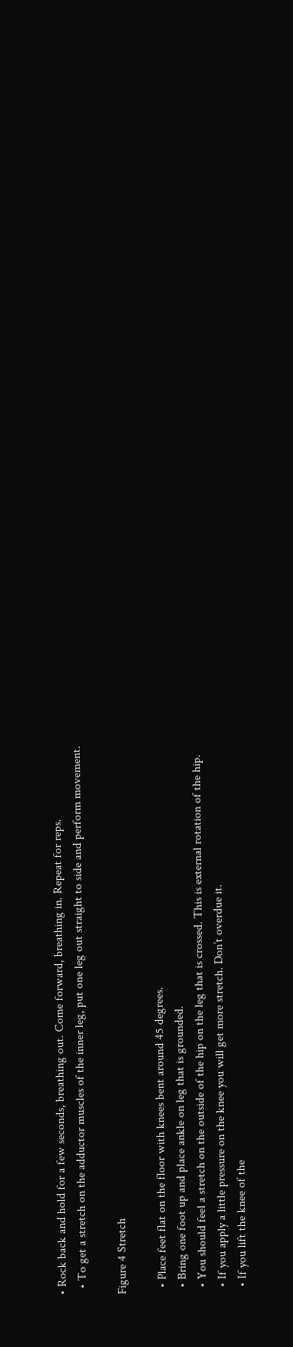• Rock back and hold for a few seconds, breathing out. Come forward, breathing in. Repeat for reps.
  • To get a stretch on the adductor muscles of the inner leg, put one leg out straight to side and perform movement.

Figure 4 Stretch

  • Place feet flat on the floor with knees bent around 45 degrees.
  • Bring one foot up and place ankle on leg that is grounded.
  • You should feel a stretch on the outside of the hip on the leg that is crossed. This is external rotation of the hip.
  • If you apply a little pressure on the knee you will get more stretch. Don’t overdue it.
  • If you lift the knee of the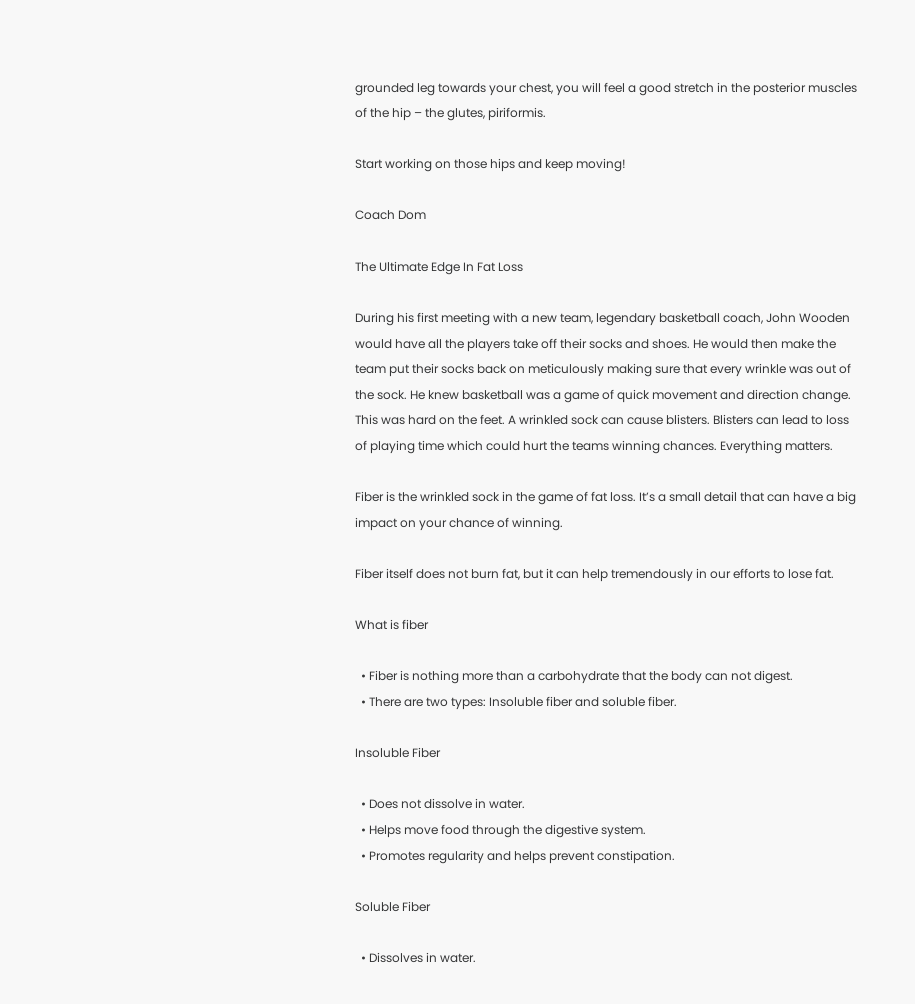grounded leg towards your chest, you will feel a good stretch in the posterior muscles of the hip – the glutes, piriformis.

Start working on those hips and keep moving!

Coach Dom

The Ultimate Edge In Fat Loss

During his first meeting with a new team, legendary basketball coach, John Wooden would have all the players take off their socks and shoes. He would then make the team put their socks back on meticulously making sure that every wrinkle was out of the sock. He knew basketball was a game of quick movement and direction change. This was hard on the feet. A wrinkled sock can cause blisters. Blisters can lead to loss of playing time which could hurt the teams winning chances. Everything matters.

Fiber is the wrinkled sock in the game of fat loss. It’s a small detail that can have a big impact on your chance of winning.

Fiber itself does not burn fat, but it can help tremendously in our efforts to lose fat.

What is fiber

  • Fiber is nothing more than a carbohydrate that the body can not digest.
  • There are two types: Insoluble fiber and soluble fiber.

Insoluble Fiber

  • Does not dissolve in water.
  • Helps move food through the digestive system.
  • Promotes regularity and helps prevent constipation.

Soluble Fiber

  • Dissolves in water.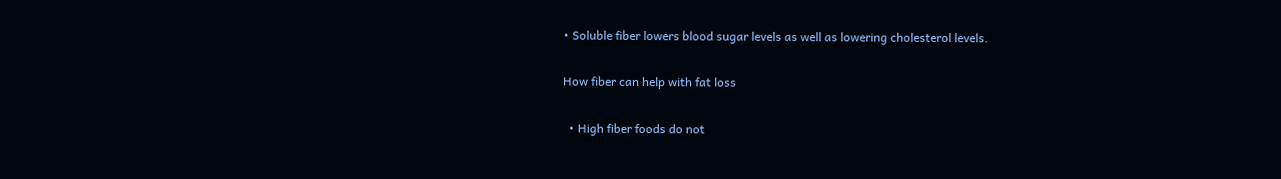• Soluble fiber lowers blood sugar levels as well as lowering cholesterol levels.

How fiber can help with fat loss

  • High fiber foods do not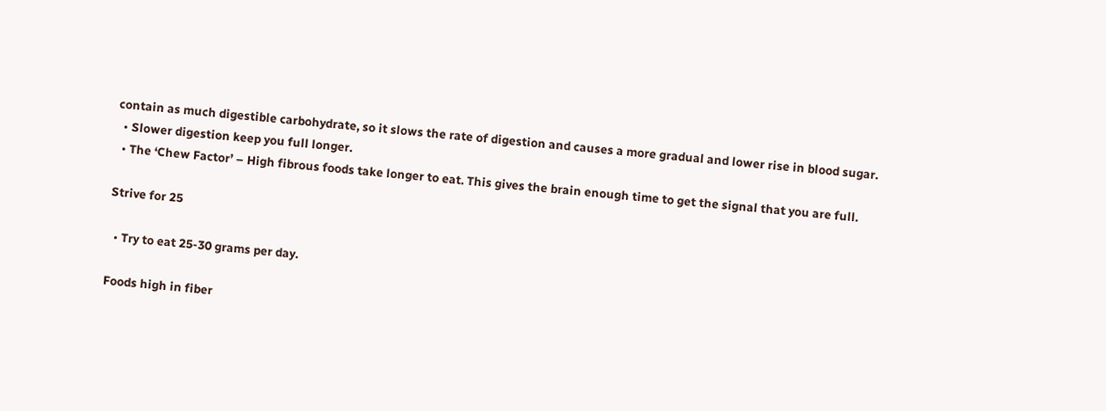contain as much digestible carbohydrate, so it slows the rate of digestion and causes a more gradual and lower rise in blood sugar.
  • Slower digestion keep you full longer.
  • The ‘Chew Factor’ – High fibrous foods take longer to eat. This gives the brain enough time to get the signal that you are full.

Strive for 25

  • Try to eat 25-30 grams per day.

Foods high in fiber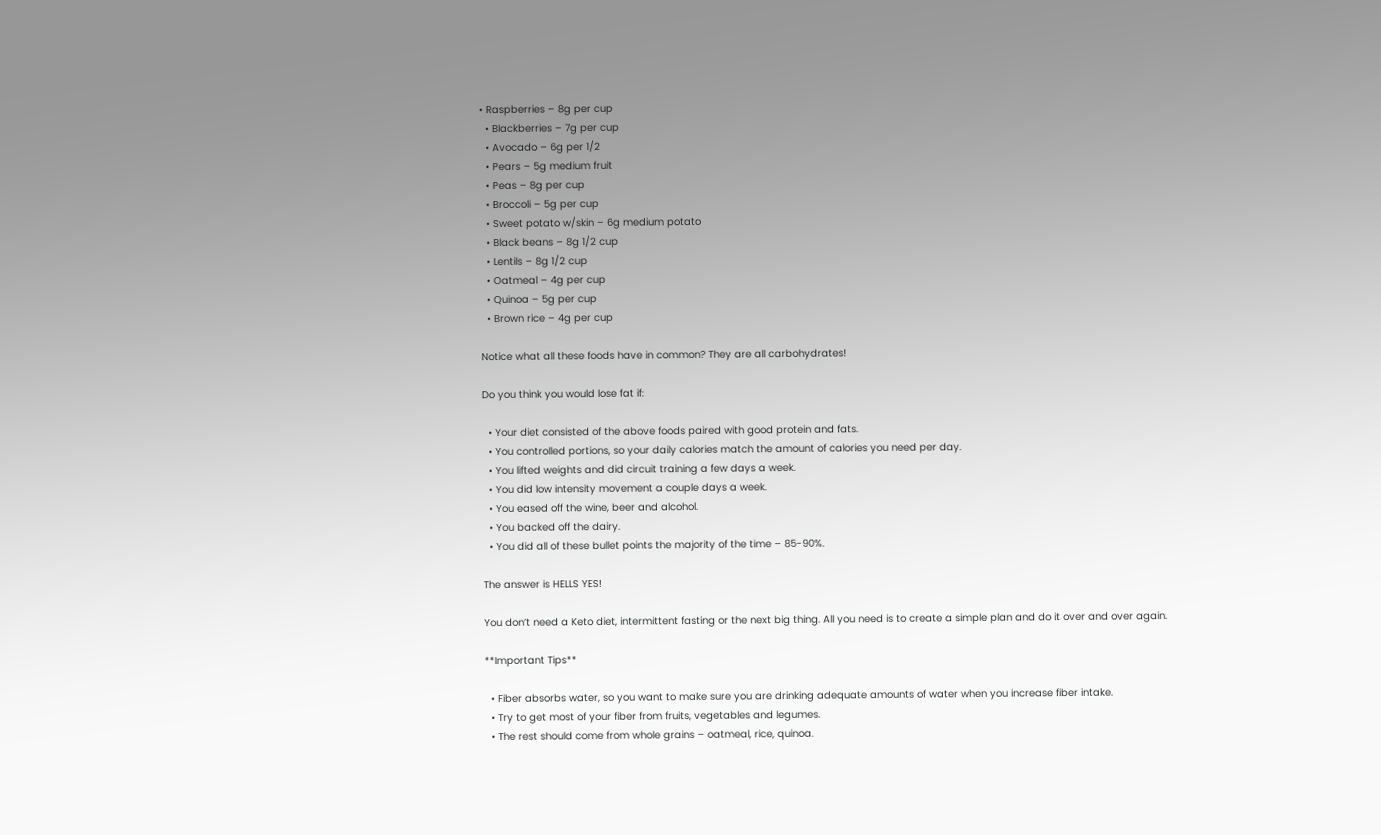• Raspberries – 8g per cup
  • Blackberries – 7g per cup
  • Avocado – 6g per 1/2
  • Pears – 5g medium fruit
  • Peas – 8g per cup
  • Broccoli – 5g per cup
  • Sweet potato w/skin – 6g medium potato
  • Black beans – 8g 1/2 cup
  • Lentils – 8g 1/2 cup
  • Oatmeal – 4g per cup
  • Quinoa – 5g per cup
  • Brown rice – 4g per cup

Notice what all these foods have in common? They are all carbohydrates!

Do you think you would lose fat if:

  • Your diet consisted of the above foods paired with good protein and fats.
  • You controlled portions, so your daily calories match the amount of calories you need per day.
  • You lifted weights and did circuit training a few days a week.
  • You did low intensity movement a couple days a week.
  • You eased off the wine, beer and alcohol.
  • You backed off the dairy.
  • You did all of these bullet points the majority of the time – 85-90%.

The answer is HELLS YES!

You don’t need a Keto diet, intermittent fasting or the next big thing. All you need is to create a simple plan and do it over and over again.

**Important Tips**

  • Fiber absorbs water, so you want to make sure you are drinking adequate amounts of water when you increase fiber intake.
  • Try to get most of your fiber from fruits, vegetables and legumes.
  • The rest should come from whole grains – oatmeal, rice, quinoa.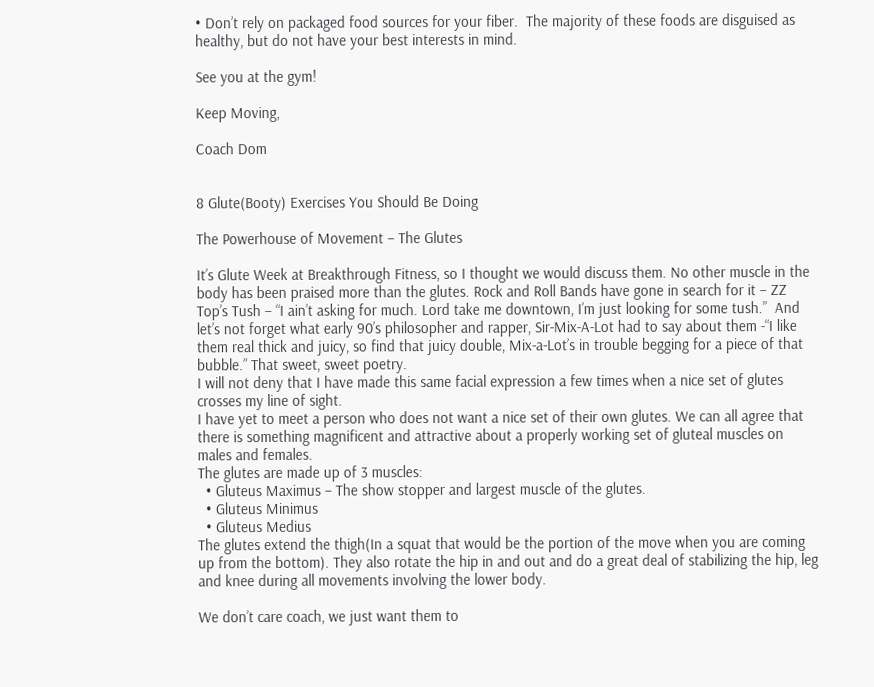• Don’t rely on packaged food sources for your fiber.  The majority of these foods are disguised as healthy, but do not have your best interests in mind.

See you at the gym!

Keep Moving,

Coach Dom


8 Glute(Booty) Exercises You Should Be Doing

The Powerhouse of Movement – The Glutes

It’s Glute Week at Breakthrough Fitness, so I thought we would discuss them. No other muscle in the body has been praised more than the glutes. Rock and Roll Bands have gone in search for it – ZZ Top’s Tush – “I ain’t asking for much. Lord take me downtown, I’m just looking for some tush.”  And let’s not forget what early 90’s philosopher and rapper, Sir-Mix-A-Lot had to say about them -“I like them real thick and juicy, so find that juicy double, Mix-a-Lot’s in trouble begging for a piece of that bubble.” That sweet, sweet poetry.
I will not deny that I have made this same facial expression a few times when a nice set of glutes crosses my line of sight.
I have yet to meet a person who does not want a nice set of their own glutes. We can all agree that there is something magnificent and attractive about a properly working set of gluteal muscles on males and females.
The glutes are made up of 3 muscles:
  • Gluteus Maximus – The show stopper and largest muscle of the glutes.
  • Gluteus Minimus
  • Gluteus Medius
The glutes extend the thigh(In a squat that would be the portion of the move when you are coming up from the bottom). They also rotate the hip in and out and do a great deal of stabilizing the hip, leg and knee during all movements involving the lower body.

We don’t care coach, we just want them to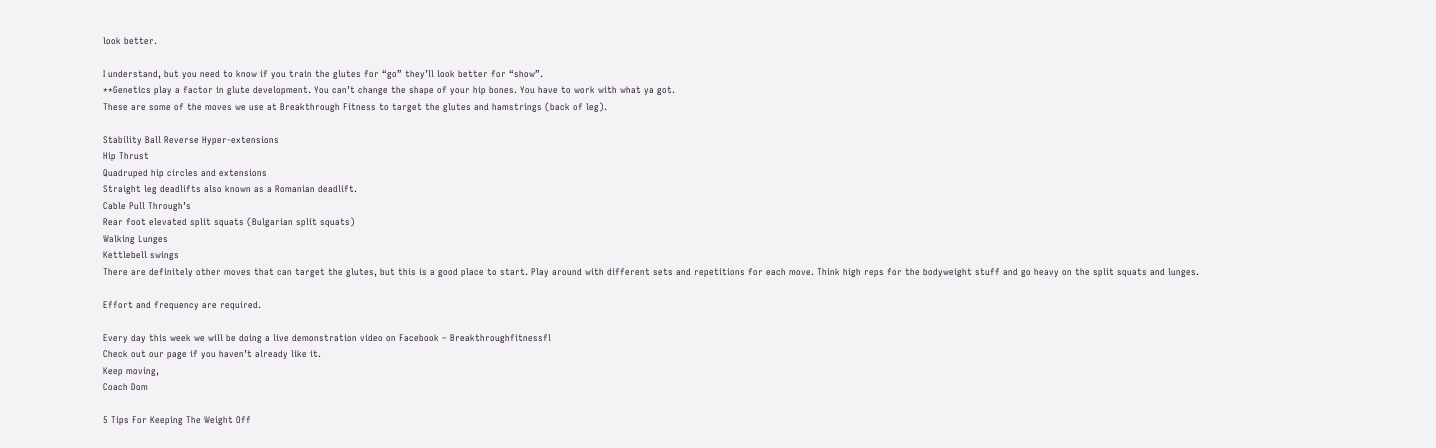look better.

I understand, but you need to know if you train the glutes for “go” they’ll look better for “show”.
**Genetics play a factor in glute development. You can’t change the shape of your hip bones. You have to work with what ya got.
These are some of the moves we use at Breakthrough Fitness to target the glutes and hamstrings (back of leg).

Stability Ball Reverse Hyper-extensions
Hip Thrust
Quadruped hip circles and extensions
Straight leg deadlifts also known as a Romanian deadlift.
Cable Pull Through’s
Rear foot elevated split squats (Bulgarian split squats)
Walking Lunges
Kettlebell swings
There are definitely other moves that can target the glutes, but this is a good place to start. Play around with different sets and repetitions for each move. Think high reps for the bodyweight stuff and go heavy on the split squats and lunges.

Effort and frequency are required.

Every day this week we will be doing a live demonstration video on Facebook – Breakthroughfitnessfl
Check out our page if you haven’t already like it.
Keep moving,
Coach Dom

5 Tips For Keeping The Weight Off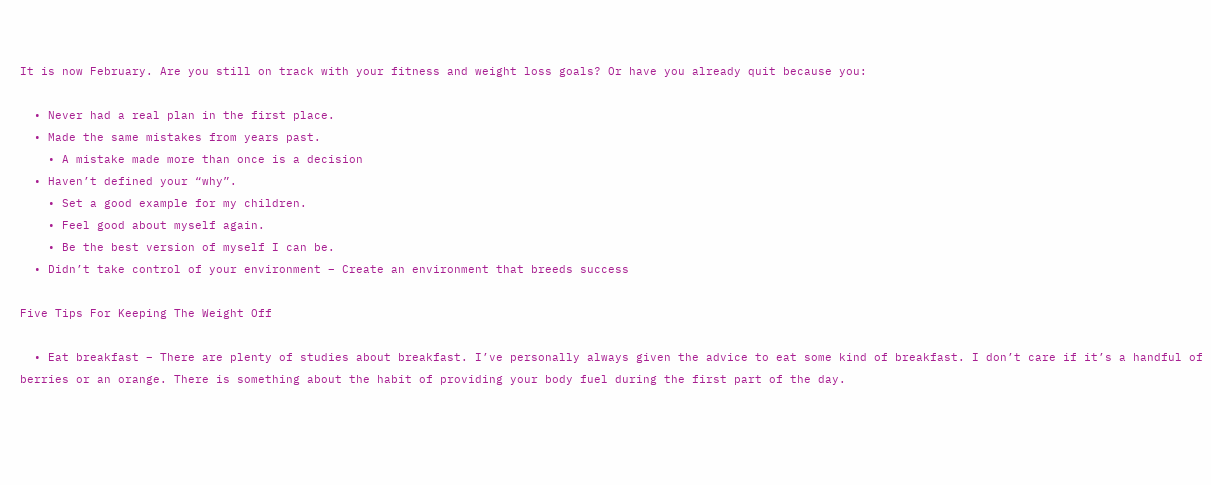It is now February. Are you still on track with your fitness and weight loss goals? Or have you already quit because you:

  • Never had a real plan in the first place.
  • Made the same mistakes from years past.
    • A mistake made more than once is a decision
  • Haven’t defined your “why”.
    • Set a good example for my children.
    • Feel good about myself again.
    • Be the best version of myself I can be.
  • Didn’t take control of your environment – Create an environment that breeds success

Five Tips For Keeping The Weight Off

  • Eat breakfast – There are plenty of studies about breakfast. I’ve personally always given the advice to eat some kind of breakfast. I don’t care if it’s a handful of berries or an orange. There is something about the habit of providing your body fuel during the first part of the day.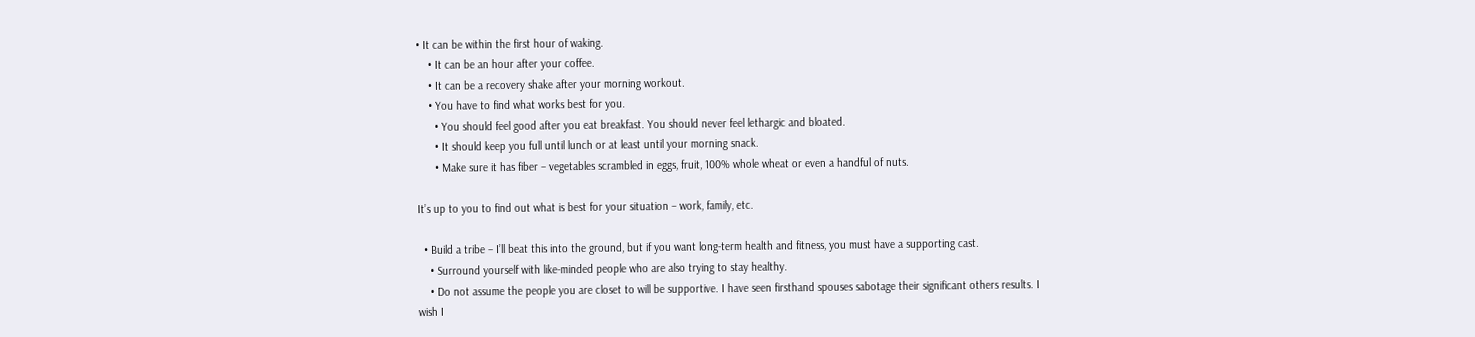• It can be within the first hour of waking.
    • It can be an hour after your coffee.
    • It can be a recovery shake after your morning workout.
    • You have to find what works best for you.
      • You should feel good after you eat breakfast. You should never feel lethargic and bloated.
      • It should keep you full until lunch or at least until your morning snack.
      • Make sure it has fiber – vegetables scrambled in eggs, fruit, 100% whole wheat or even a handful of nuts.

It’s up to you to find out what is best for your situation – work, family, etc.

  • Build a tribe – I’ll beat this into the ground, but if you want long-term health and fitness, you must have a supporting cast.
    • Surround yourself with like-minded people who are also trying to stay healthy.
    • Do not assume the people you are closet to will be supportive. I have seen firsthand spouses sabotage their significant others results. I wish I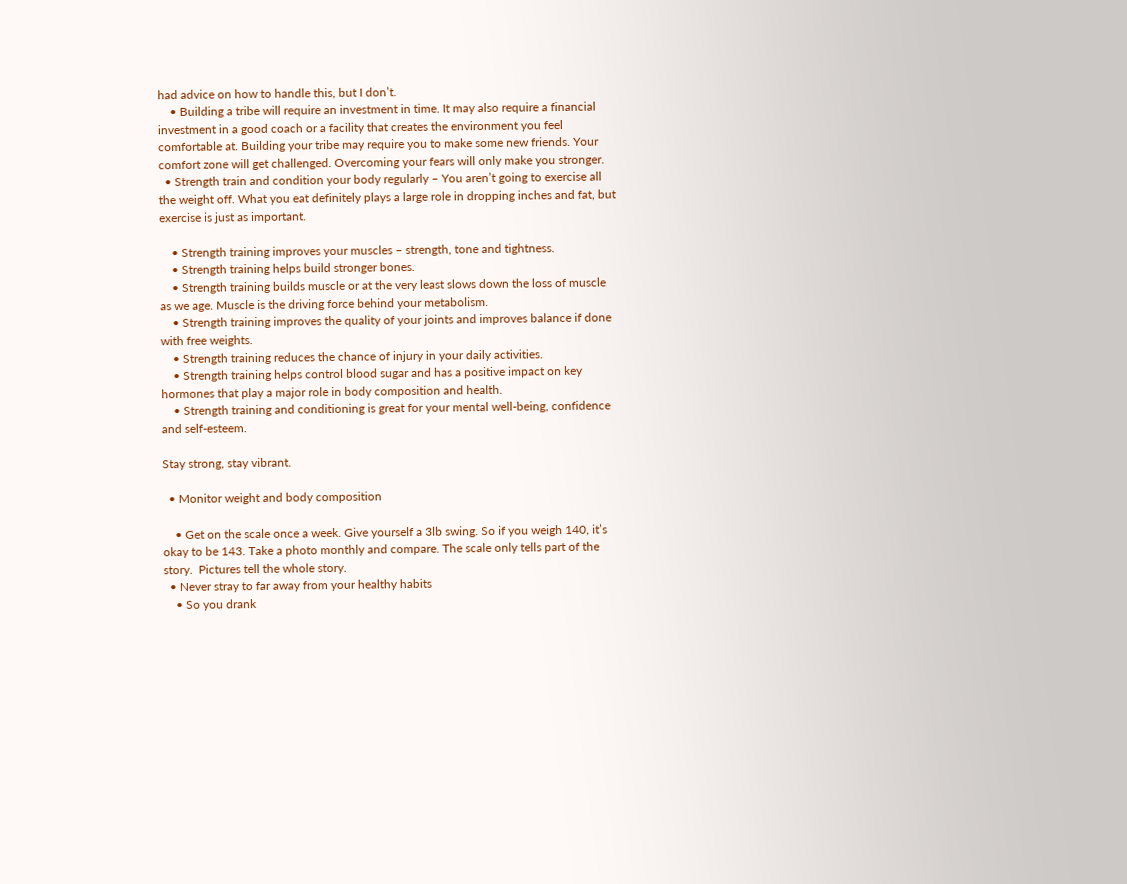had advice on how to handle this, but I don’t.
    • Building a tribe will require an investment in time. It may also require a financial investment in a good coach or a facility that creates the environment you feel comfortable at. Building your tribe may require you to make some new friends. Your comfort zone will get challenged. Overcoming your fears will only make you stronger.
  • Strength train and condition your body regularly – You aren’t going to exercise all the weight off. What you eat definitely plays a large role in dropping inches and fat, but exercise is just as important.

    • Strength training improves your muscles – strength, tone and tightness.
    • Strength training helps build stronger bones.
    • Strength training builds muscle or at the very least slows down the loss of muscle as we age. Muscle is the driving force behind your metabolism.
    • Strength training improves the quality of your joints and improves balance if done with free weights.
    • Strength training reduces the chance of injury in your daily activities.
    • Strength training helps control blood sugar and has a positive impact on key hormones that play a major role in body composition and health.
    • Strength training and conditioning is great for your mental well-being, confidence and self-esteem.

Stay strong, stay vibrant.

  • Monitor weight and body composition

    • Get on the scale once a week. Give yourself a 3lb swing. So if you weigh 140, it’s okay to be 143. Take a photo monthly and compare. The scale only tells part of the story.  Pictures tell the whole story.
  • Never stray to far away from your healthy habits
    • So you drank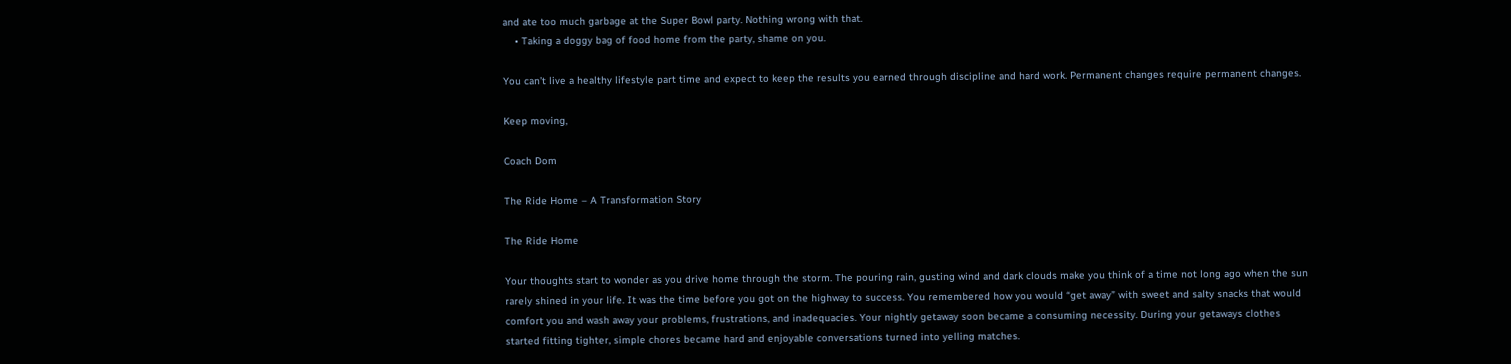and ate too much garbage at the Super Bowl party. Nothing wrong with that.
    • Taking a doggy bag of food home from the party, shame on you.

You can’t live a healthy lifestyle part time and expect to keep the results you earned through discipline and hard work. Permanent changes require permanent changes.

Keep moving,

Coach Dom

The Ride Home – A Transformation Story

The Ride Home

Your thoughts start to wonder as you drive home through the storm. The pouring rain, gusting wind and dark clouds make you think of a time not long ago when the sun rarely shined in your life. It was the time before you got on the highway to success. You remembered how you would “get away” with sweet and salty snacks that would comfort you and wash away your problems, frustrations, and inadequacies. Your nightly getaway soon became a consuming necessity. During your getaways clothes started fitting tighter, simple chores became hard and enjoyable conversations turned into yelling matches.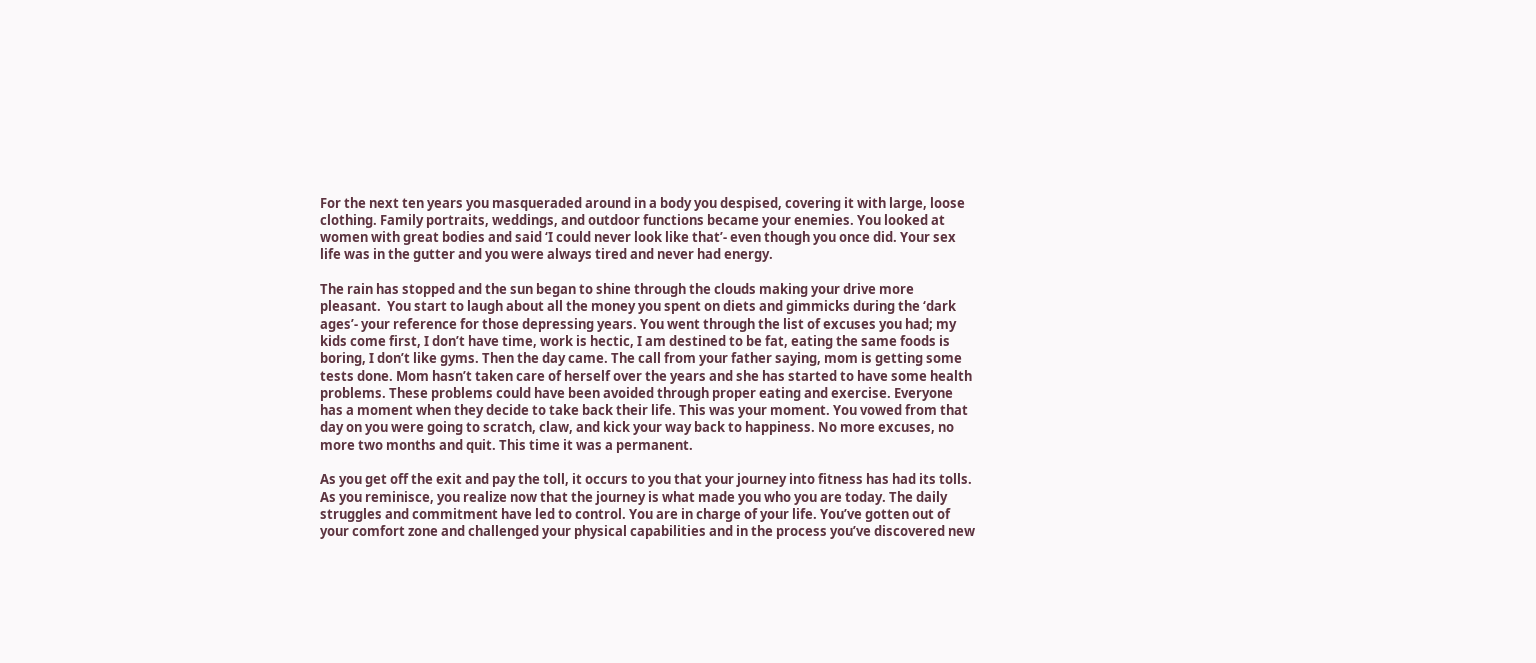For the next ten years you masqueraded around in a body you despised, covering it with large, loose clothing. Family portraits, weddings, and outdoor functions became your enemies. You looked at women with great bodies and said ‘I could never look like that’- even though you once did. Your sex life was in the gutter and you were always tired and never had energy.

The rain has stopped and the sun began to shine through the clouds making your drive more pleasant.  You start to laugh about all the money you spent on diets and gimmicks during the ‘dark ages’- your reference for those depressing years. You went through the list of excuses you had; my kids come first, I don’t have time, work is hectic, I am destined to be fat, eating the same foods is boring, I don’t like gyms. Then the day came. The call from your father saying, mom is getting some tests done. Mom hasn’t taken care of herself over the years and she has started to have some health problems. These problems could have been avoided through proper eating and exercise. Everyone has a moment when they decide to take back their life. This was your moment. You vowed from that day on you were going to scratch, claw, and kick your way back to happiness. No more excuses, no more two months and quit. This time it was a permanent.

As you get off the exit and pay the toll, it occurs to you that your journey into fitness has had its tolls. As you reminisce, you realize now that the journey is what made you who you are today. The daily struggles and commitment have led to control. You are in charge of your life. You’ve gotten out of your comfort zone and challenged your physical capabilities and in the process you’ve discovered new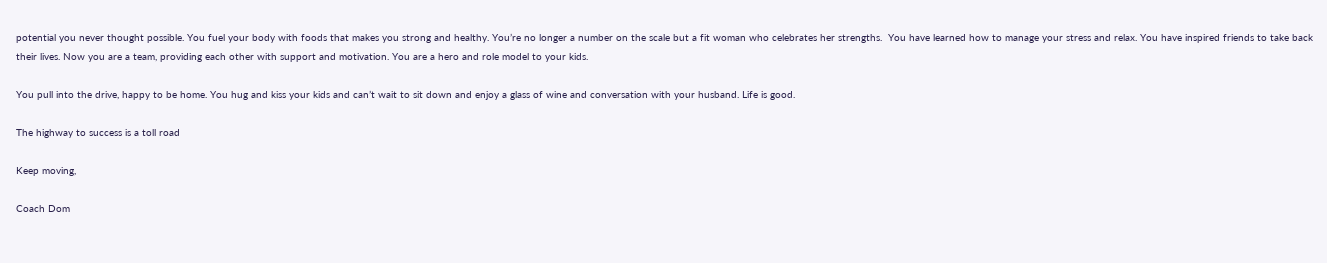potential you never thought possible. You fuel your body with foods that makes you strong and healthy. You’re no longer a number on the scale but a fit woman who celebrates her strengths.  You have learned how to manage your stress and relax. You have inspired friends to take back their lives. Now you are a team, providing each other with support and motivation. You are a hero and role model to your kids.

You pull into the drive, happy to be home. You hug and kiss your kids and can’t wait to sit down and enjoy a glass of wine and conversation with your husband. Life is good.

The highway to success is a toll road

Keep moving,

Coach Dom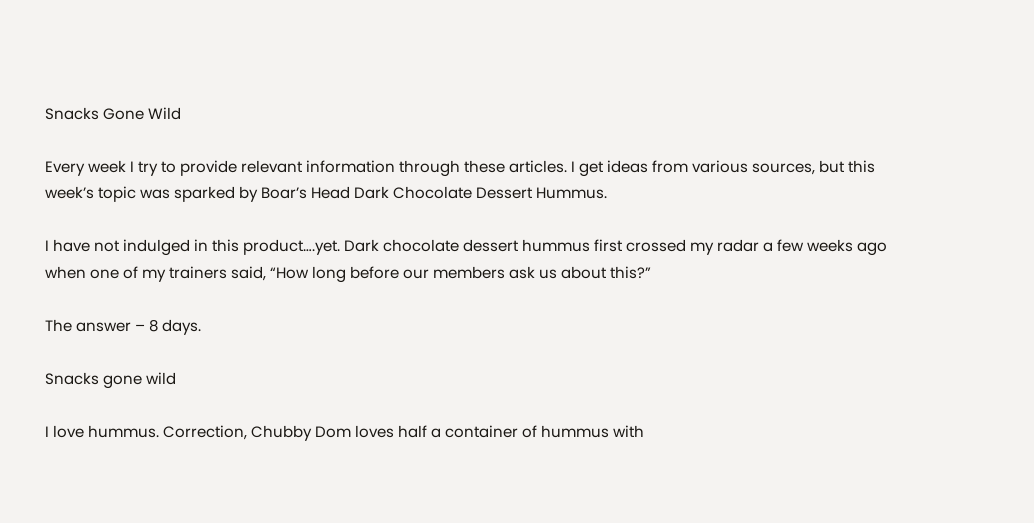Snacks Gone Wild

Every week I try to provide relevant information through these articles. I get ideas from various sources, but this week’s topic was sparked by Boar’s Head Dark Chocolate Dessert Hummus.

I have not indulged in this product….yet. Dark chocolate dessert hummus first crossed my radar a few weeks ago when one of my trainers said, “How long before our members ask us about this?”

The answer – 8 days.

Snacks gone wild

I love hummus. Correction, Chubby Dom loves half a container of hummus with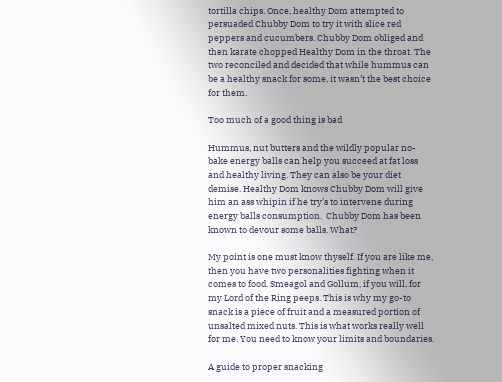tortilla chips. Once, healthy Dom attempted to persuaded Chubby Dom to try it with slice red peppers and cucumbers. Chubby Dom obliged and then karate chopped Healthy Dom in the throat. The two reconciled and decided that while hummus can be a healthy snack for some, it wasn’t the best choice for them.

Too much of a good thing is bad

Hummus, nut butters and the wildly popular no-bake energy balls can help you succeed at fat loss and healthy living. They can also be your diet demise. Healthy Dom knows Chubby Dom will give him an ass whipin if he try’s to intervene during energy balls consumption.  Chubby Dom has been known to devour some balls. What?

My point is one must know thyself. If you are like me, then you have two personalities fighting when it comes to food. Smeagol and Gollum, if you will, for my Lord of the Ring peeps. This is why my go-to snack is a piece of fruit and a measured portion of unsalted mixed nuts. This is what works really well for me. You need to know your limits and boundaries.

A guide to proper snacking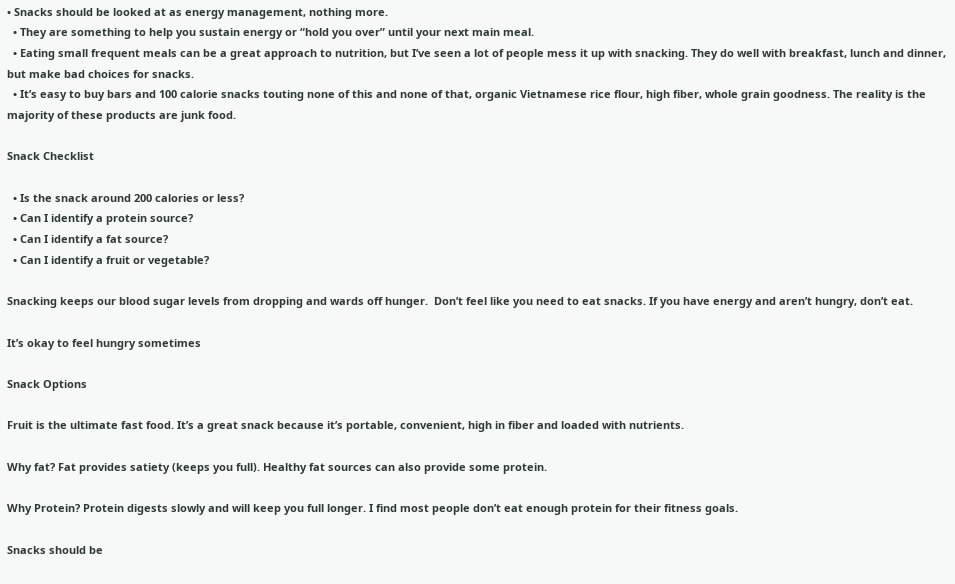• Snacks should be looked at as energy management, nothing more.
  • They are something to help you sustain energy or “hold you over” until your next main meal.
  • Eating small frequent meals can be a great approach to nutrition, but I’ve seen a lot of people mess it up with snacking. They do well with breakfast, lunch and dinner, but make bad choices for snacks.
  • It’s easy to buy bars and 100 calorie snacks touting none of this and none of that, organic Vietnamese rice flour, high fiber, whole grain goodness. The reality is the majority of these products are junk food.

Snack Checklist

  • Is the snack around 200 calories or less?
  • Can I identify a protein source?
  • Can I identify a fat source?
  • Can I identify a fruit or vegetable?

Snacking keeps our blood sugar levels from dropping and wards off hunger.  Don’t feel like you need to eat snacks. If you have energy and aren’t hungry, don’t eat.

It’s okay to feel hungry sometimes

Snack Options

Fruit is the ultimate fast food. It’s a great snack because it’s portable, convenient, high in fiber and loaded with nutrients.

Why fat? Fat provides satiety (keeps you full). Healthy fat sources can also provide some protein.

Why Protein? Protein digests slowly and will keep you full longer. I find most people don’t eat enough protein for their fitness goals.

Snacks should be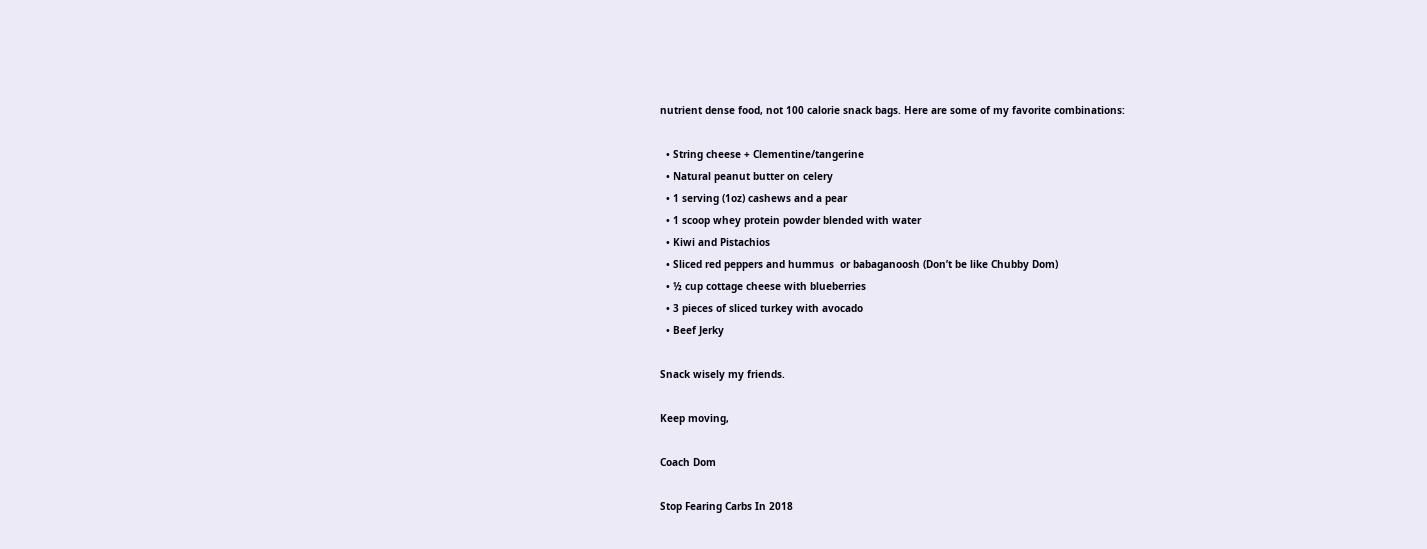nutrient dense food, not 100 calorie snack bags. Here are some of my favorite combinations:

  • String cheese + Clementine/tangerine
  • Natural peanut butter on celery
  • 1 serving (1oz) cashews and a pear
  • 1 scoop whey protein powder blended with water
  • Kiwi and Pistachios
  • Sliced red peppers and hummus  or babaganoosh (Don’t be like Chubby Dom)
  • ½ cup cottage cheese with blueberries
  • 3 pieces of sliced turkey with avocado
  • Beef Jerky

Snack wisely my friends.

Keep moving,

Coach Dom

Stop Fearing Carbs In 2018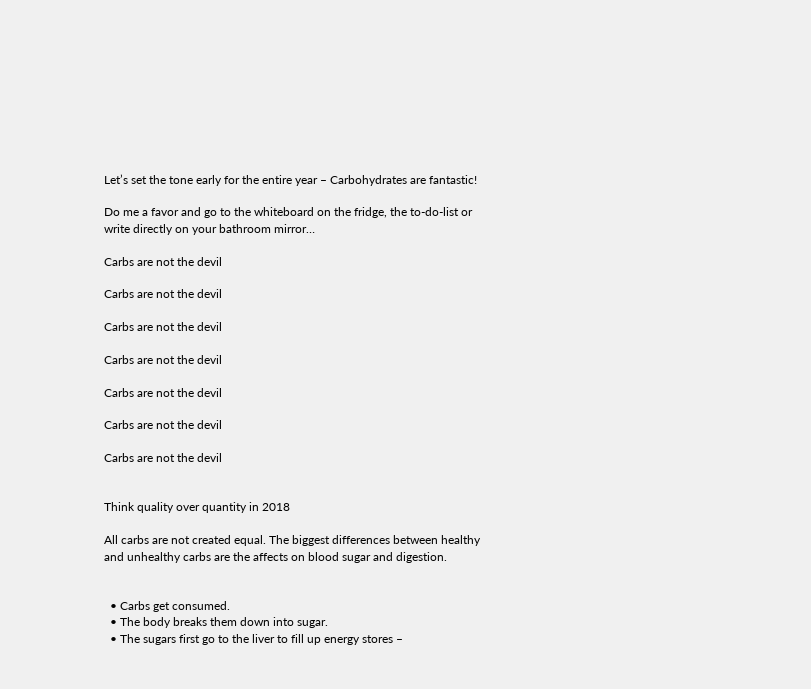Let’s set the tone early for the entire year – Carbohydrates are fantastic!

Do me a favor and go to the whiteboard on the fridge, the to-do-list or write directly on your bathroom mirror…

Carbs are not the devil

Carbs are not the devil

Carbs are not the devil

Carbs are not the devil

Carbs are not the devil

Carbs are not the devil

Carbs are not the devil


Think quality over quantity in 2018

All carbs are not created equal. The biggest differences between healthy and unhealthy carbs are the affects on blood sugar and digestion.


  • Carbs get consumed.
  • The body breaks them down into sugar.
  • The sugars first go to the liver to fill up energy stores –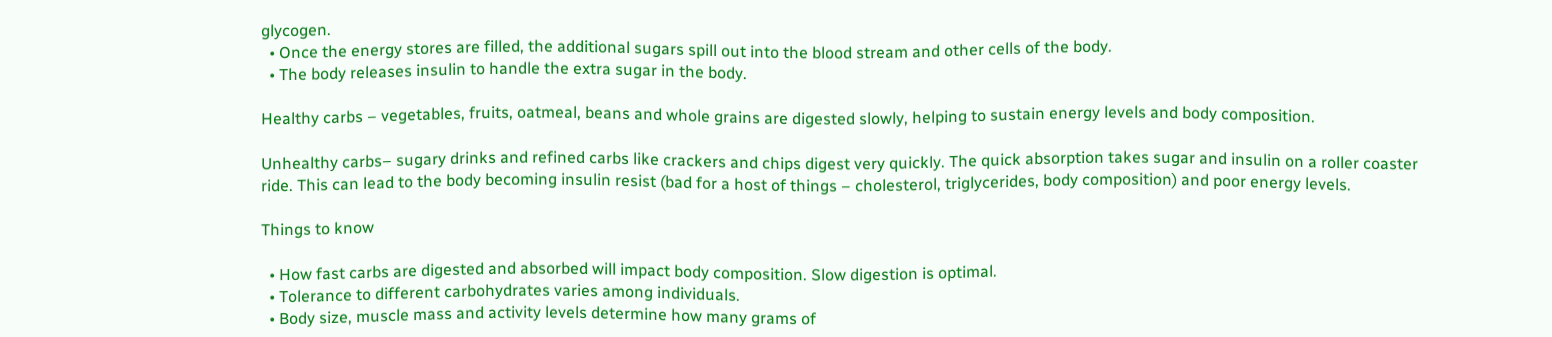glycogen.
  • Once the energy stores are filled, the additional sugars spill out into the blood stream and other cells of the body.
  • The body releases insulin to handle the extra sugar in the body.

Healthy carbs – vegetables, fruits, oatmeal, beans and whole grains are digested slowly, helping to sustain energy levels and body composition.

Unhealthy carbs– sugary drinks and refined carbs like crackers and chips digest very quickly. The quick absorption takes sugar and insulin on a roller coaster ride. This can lead to the body becoming insulin resist (bad for a host of things – cholesterol, triglycerides, body composition) and poor energy levels.

Things to know

  • How fast carbs are digested and absorbed will impact body composition. Slow digestion is optimal.
  • Tolerance to different carbohydrates varies among individuals.
  • Body size, muscle mass and activity levels determine how many grams of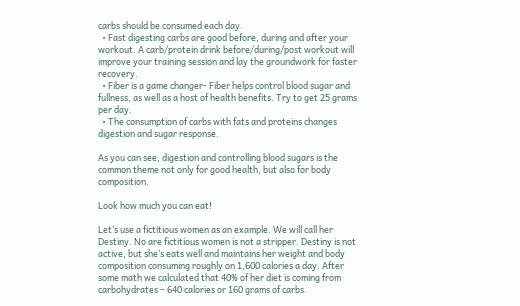carbs should be consumed each day.
  • Fast digesting carbs are good before, during and after your workout. A carb/protein drink before/during/post workout will improve your training session and lay the groundwork for faster recovery.
  • Fiber is a game changer- Fiber helps control blood sugar and fullness, as well as a host of health benefits. Try to get 25 grams per day.
  • The consumption of carbs with fats and proteins changes digestion and sugar response.

As you can see, digestion and controlling blood sugars is the common theme not only for good health, but also for body composition.

Look how much you can eat!

Let’s use a fictitious women as an example. We will call her Destiny. No are fictitious women is not a stripper. Destiny is not active, but she’s eats well and maintains her weight and body composition consuming roughly on 1,600 calories a day. After some math we calculated that 40% of her diet is coming from carbohydrates – 640 calories or 160 grams of carbs.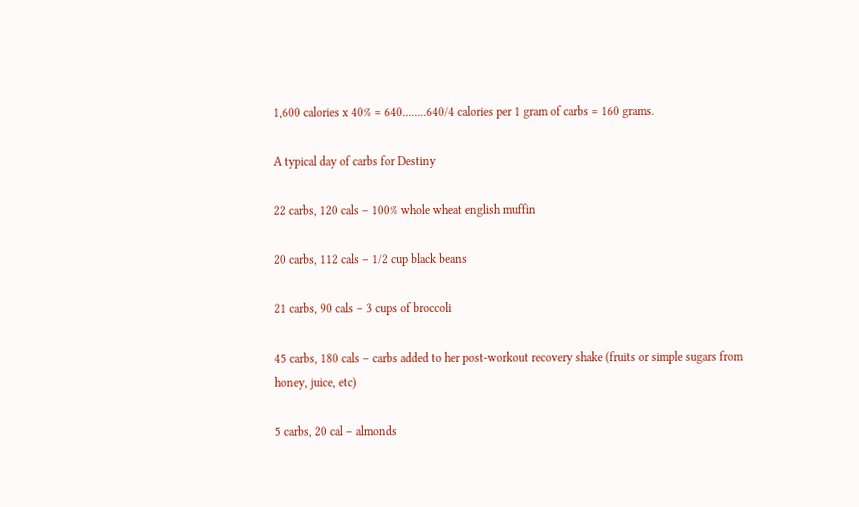1,600 calories x 40% = 640……..640/4 calories per 1 gram of carbs = 160 grams.

A typical day of carbs for Destiny

22 carbs, 120 cals – 100% whole wheat english muffin

20 carbs, 112 cals – 1/2 cup black beans

21 carbs, 90 cals – 3 cups of broccoli

45 carbs, 180 cals – carbs added to her post-workout recovery shake (fruits or simple sugars from honey, juice, etc)

5 carbs, 20 cal – almonds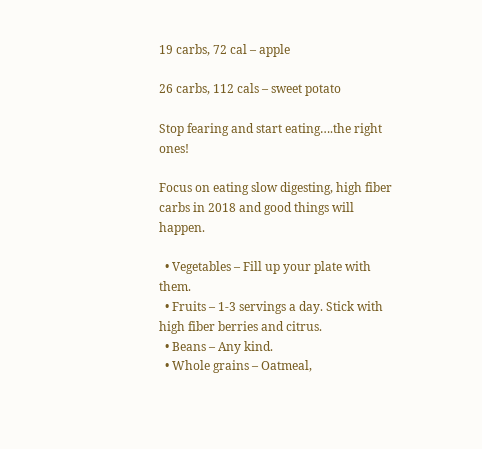19 carbs, 72 cal – apple

26 carbs, 112 cals – sweet potato

Stop fearing and start eating….the right ones!

Focus on eating slow digesting, high fiber carbs in 2018 and good things will happen.

  • Vegetables – Fill up your plate with them.
  • Fruits – 1-3 servings a day. Stick with high fiber berries and citrus.
  • Beans – Any kind.
  • Whole grains – Oatmeal,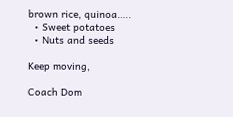brown rice, quinoa…..
  • Sweet potatoes
  • Nuts and seeds

Keep moving,

Coach Dom